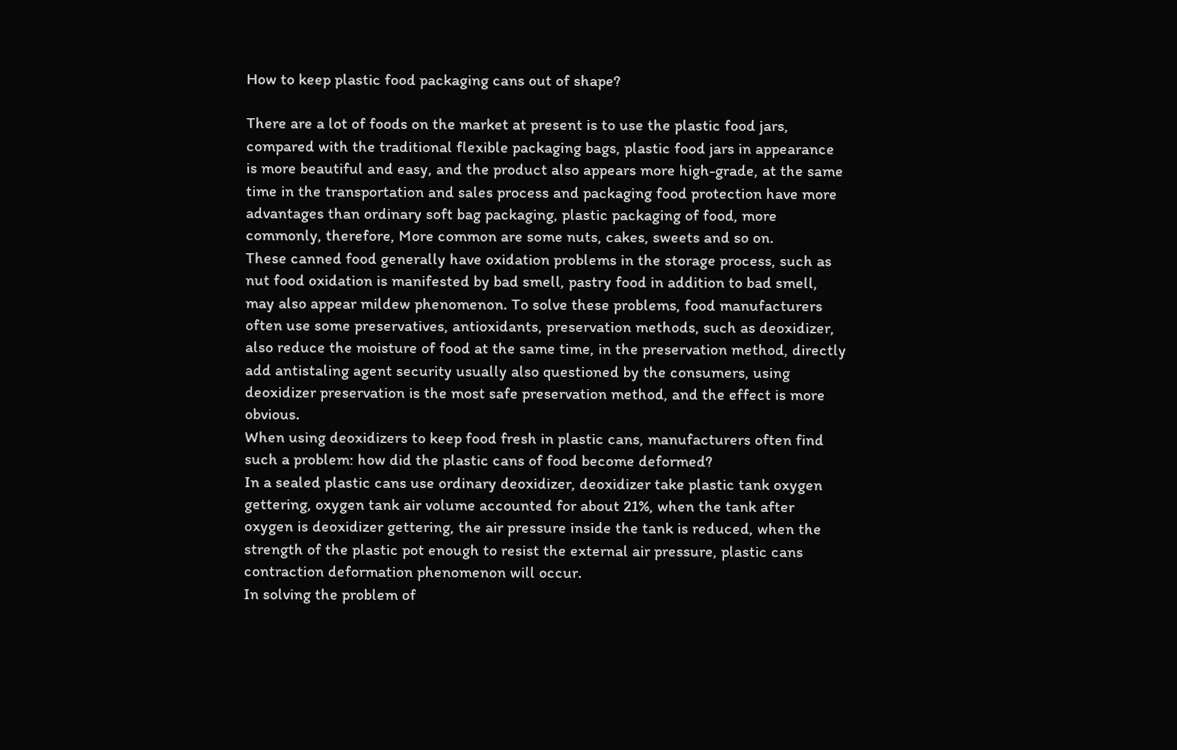How to keep plastic food packaging cans out of shape?

There are a lot of foods on the market at present is to use the plastic food jars, compared with the traditional flexible packaging bags, plastic food jars in appearance is more beautiful and easy, and the product also appears more high-grade, at the same time in the transportation and sales process and packaging food protection have more advantages than ordinary soft bag packaging, plastic packaging of food, more commonly, therefore, More common are some nuts, cakes, sweets and so on.
These canned food generally have oxidation problems in the storage process, such as nut food oxidation is manifested by bad smell, pastry food in addition to bad smell, may also appear mildew phenomenon. To solve these problems, food manufacturers often use some preservatives, antioxidants, preservation methods, such as deoxidizer, also reduce the moisture of food at the same time, in the preservation method, directly add antistaling agent security usually also questioned by the consumers, using deoxidizer preservation is the most safe preservation method, and the effect is more obvious.
When using deoxidizers to keep food fresh in plastic cans, manufacturers often find such a problem: how did the plastic cans of food become deformed?
In a sealed plastic cans use ordinary deoxidizer, deoxidizer take plastic tank oxygen gettering, oxygen tank air volume accounted for about 21%, when the tank after oxygen is deoxidizer gettering, the air pressure inside the tank is reduced, when the strength of the plastic pot enough to resist the external air pressure, plastic cans contraction deformation phenomenon will occur.
In solving the problem of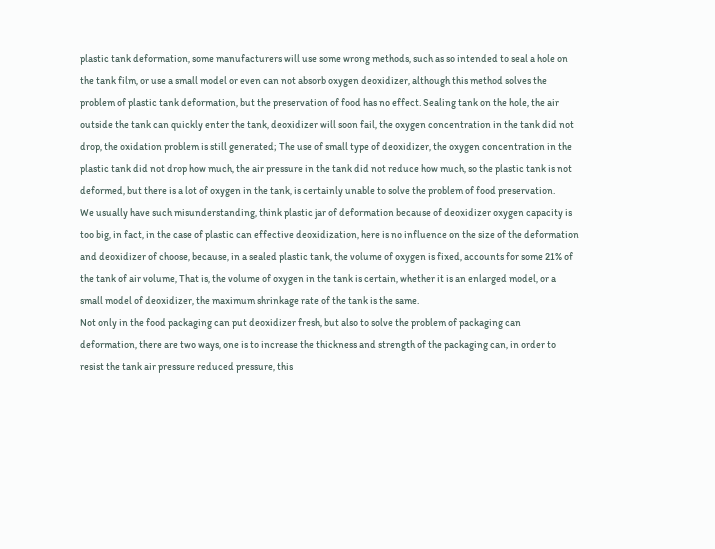plastic tank deformation, some manufacturers will use some wrong methods, such as so intended to seal a hole on the tank film, or use a small model or even can not absorb oxygen deoxidizer, although this method solves the problem of plastic tank deformation, but the preservation of food has no effect. Sealing tank on the hole, the air outside the tank can quickly enter the tank, deoxidizer will soon fail, the oxygen concentration in the tank did not drop, the oxidation problem is still generated; The use of small type of deoxidizer, the oxygen concentration in the plastic tank did not drop how much, the air pressure in the tank did not reduce how much, so the plastic tank is not deformed, but there is a lot of oxygen in the tank, is certainly unable to solve the problem of food preservation.
We usually have such misunderstanding, think plastic jar of deformation because of deoxidizer oxygen capacity is too big, in fact, in the case of plastic can effective deoxidization, here is no influence on the size of the deformation and deoxidizer of choose, because, in a sealed plastic tank, the volume of oxygen is fixed, accounts for some 21% of the tank of air volume, That is, the volume of oxygen in the tank is certain, whether it is an enlarged model, or a small model of deoxidizer, the maximum shrinkage rate of the tank is the same.
Not only in the food packaging can put deoxidizer fresh, but also to solve the problem of packaging can deformation, there are two ways, one is to increase the thickness and strength of the packaging can, in order to resist the tank air pressure reduced pressure, this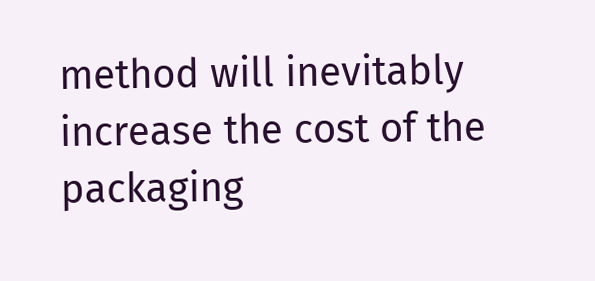method will inevitably increase the cost of the packaging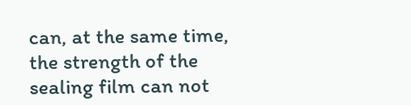can, at the same time, the strength of the sealing film can not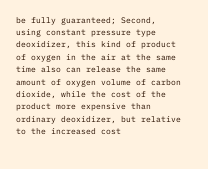be fully guaranteed; Second, using constant pressure type deoxidizer, this kind of product of oxygen in the air at the same time also can release the same amount of oxygen volume of carbon dioxide, while the cost of the product more expensive than ordinary deoxidizer, but relative to the increased cost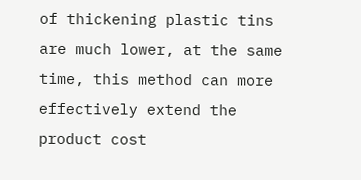of thickening plastic tins are much lower, at the same time, this method can more effectively extend the product cost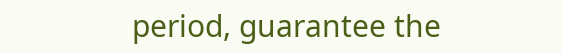period, guarantee the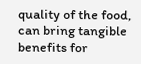quality of the food, can bring tangible benefits for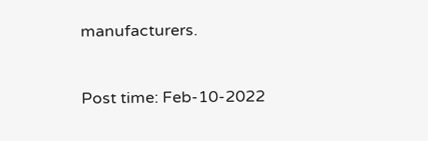manufacturers.


Post time: Feb-10-2022